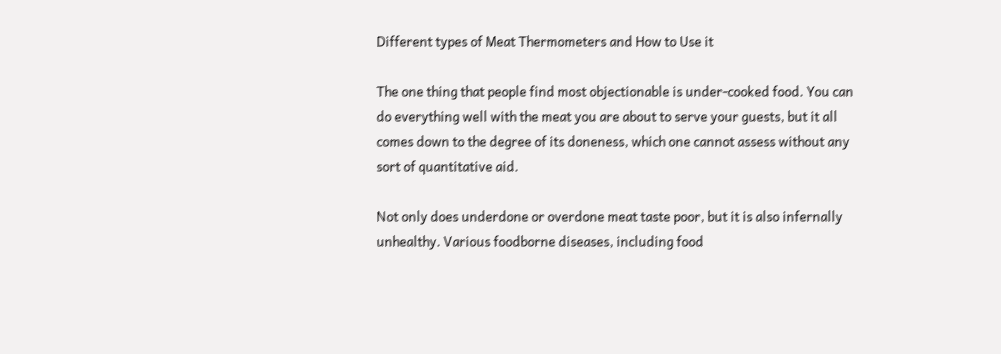Different types of Meat Thermometers and How to Use it

The one thing that people find most objectionable is under-cooked food. You can do everything well with the meat you are about to serve your guests, but it all comes down to the degree of its doneness, which one cannot assess without any sort of quantitative aid.

Not only does underdone or overdone meat taste poor, but it is also infernally unhealthy. Various foodborne diseases, including food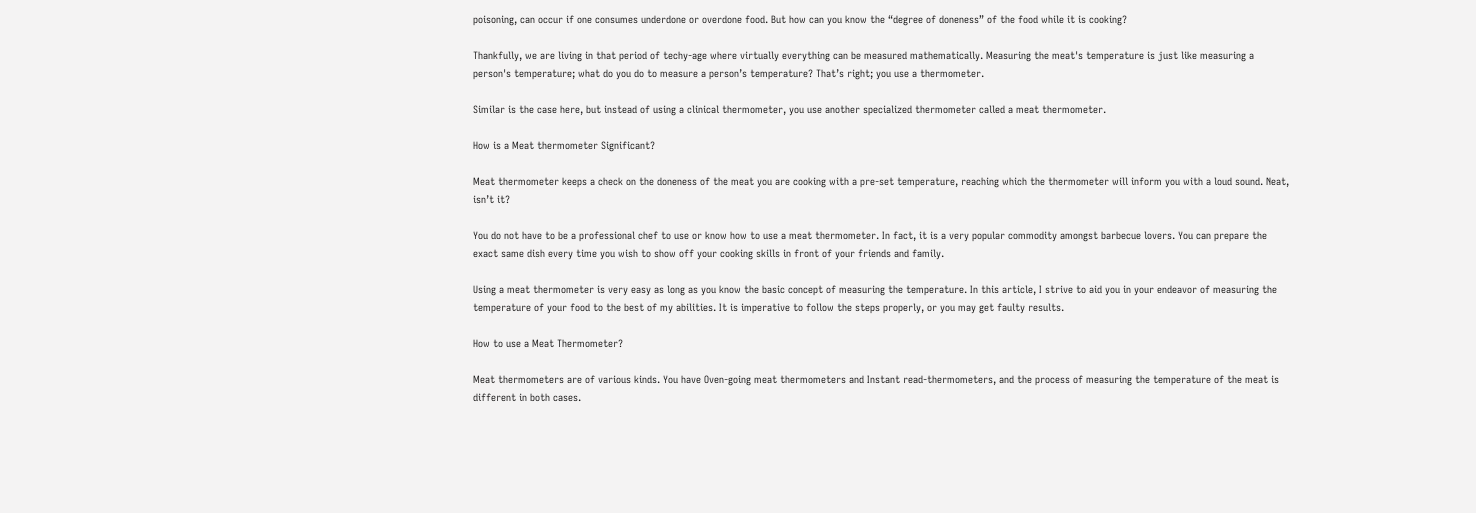poisoning, can occur if one consumes underdone or overdone food. But how can you know the “degree of doneness” of the food while it is cooking?

Thankfully, we are living in that period of techy-age where virtually everything can be measured mathematically. Measuring the meat's temperature is just like measuring a person's temperature; what do you do to measure a person’s temperature? That’s right; you use a thermometer.

Similar is the case here, but instead of using a clinical thermometer, you use another specialized thermometer called a meat thermometer.

How is a Meat thermometer Significant?

Meat thermometer keeps a check on the doneness of the meat you are cooking with a pre-set temperature, reaching which the thermometer will inform you with a loud sound. Neat, isn’t it?

You do not have to be a professional chef to use or know how to use a meat thermometer. In fact, it is a very popular commodity amongst barbecue lovers. You can prepare the exact same dish every time you wish to show off your cooking skills in front of your friends and family.

Using a meat thermometer is very easy as long as you know the basic concept of measuring the temperature. In this article, I strive to aid you in your endeavor of measuring the temperature of your food to the best of my abilities. It is imperative to follow the steps properly, or you may get faulty results.

How to use a Meat Thermometer?

Meat thermometers are of various kinds. You have Oven-going meat thermometers and Instant read-thermometers, and the process of measuring the temperature of the meat is different in both cases.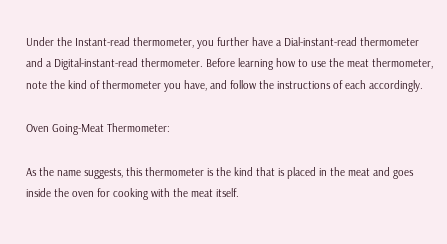Under the Instant-read thermometer, you further have a Dial-instant-read thermometer and a Digital-instant-read thermometer. Before learning how to use the meat thermometer, note the kind of thermometer you have, and follow the instructions of each accordingly.

Oven Going-Meat Thermometer:

As the name suggests, this thermometer is the kind that is placed in the meat and goes inside the oven for cooking with the meat itself.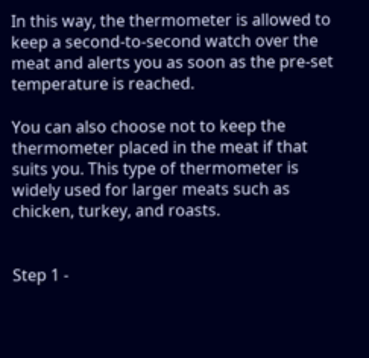In this way, the thermometer is allowed to keep a second-to-second watch over the meat and alerts you as soon as the pre-set temperature is reached.

You can also choose not to keep the thermometer placed in the meat if that suits you. This type of thermometer is widely used for larger meats such as chicken, turkey, and roasts.


Step 1 -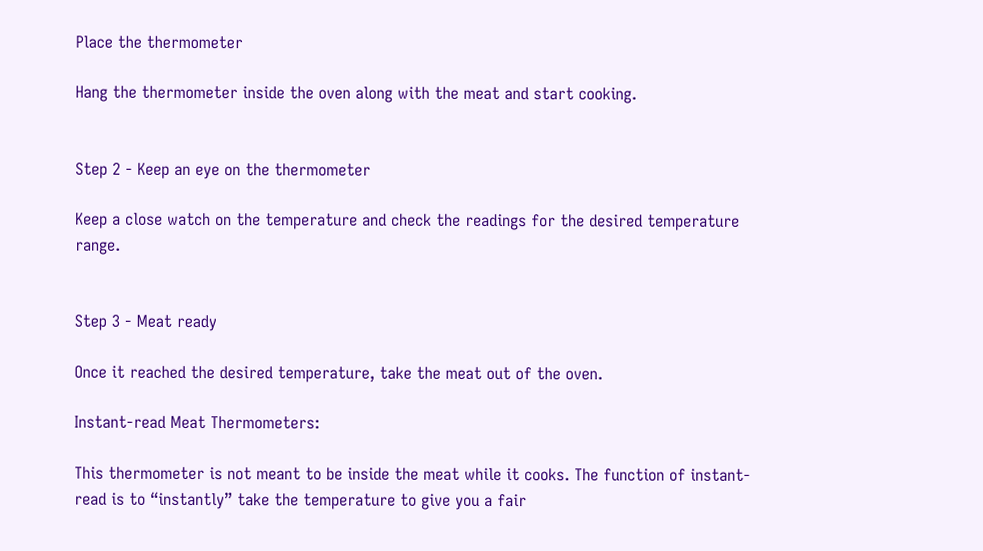Place the thermometer

Hang the thermometer inside the oven along with the meat and start cooking.


Step 2 - Keep an eye on the thermometer

Keep a close watch on the temperature and check the readings for the desired temperature range.


Step 3 - Meat ready

Once it reached the desired temperature, take the meat out of the oven.

Instant-read Meat Thermometers:

This thermometer is not meant to be inside the meat while it cooks. The function of instant-read is to “instantly” take the temperature to give you a fair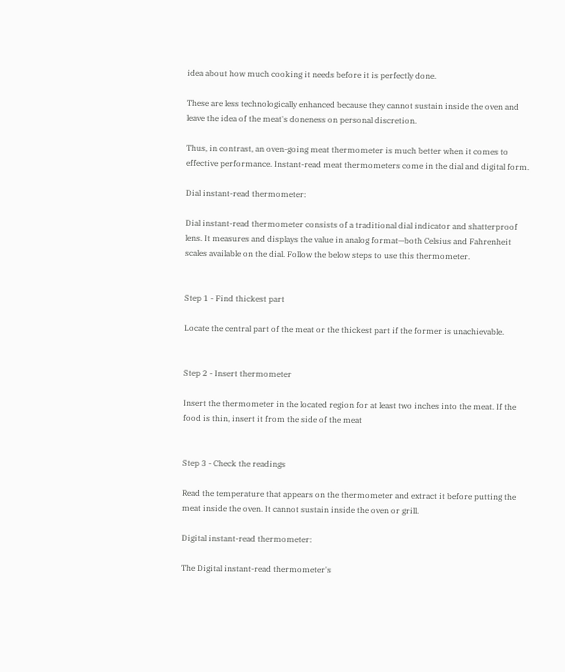idea about how much cooking it needs before it is perfectly done.

These are less technologically enhanced because they cannot sustain inside the oven and leave the idea of the meat's doneness on personal discretion.

Thus, in contrast, an oven-going meat thermometer is much better when it comes to effective performance. Instant-read meat thermometers come in the dial and digital form.

Dial instant-read thermometer:

Dial instant-read thermometer consists of a traditional dial indicator and shatterproof lens. It measures and displays the value in analog format—both Celsius and Fahrenheit scales available on the dial. Follow the below steps to use this thermometer.


Step 1 - Find thickest part

Locate the central part of the meat or the thickest part if the former is unachievable.


Step 2 - Insert thermometer

Insert the thermometer in the located region for at least two inches into the meat. If the food is thin, insert it from the side of the meat


Step 3 - Check the readings

Read the temperature that appears on the thermometer and extract it before putting the meat inside the oven. It cannot sustain inside the oven or grill.

Digital instant-read thermometer:

The Digital instant-read thermometer's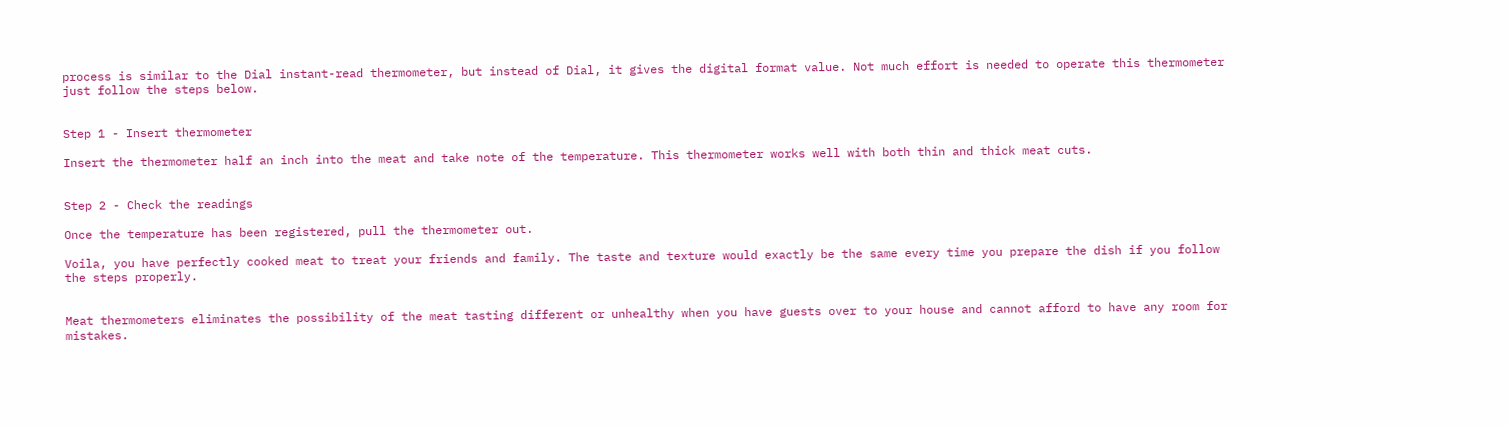process is similar to the Dial instant-read thermometer, but instead of Dial, it gives the digital format value. Not much effort is needed to operate this thermometer just follow the steps below.


Step 1 - Insert thermometer

Insert the thermometer half an inch into the meat and take note of the temperature. This thermometer works well with both thin and thick meat cuts.


Step 2 - Check the readings

Once the temperature has been registered, pull the thermometer out.

Voila, you have perfectly cooked meat to treat your friends and family. The taste and texture would exactly be the same every time you prepare the dish if you follow the steps properly.


Meat thermometers eliminates the possibility of the meat tasting different or unhealthy when you have guests over to your house and cannot afford to have any room for mistakes.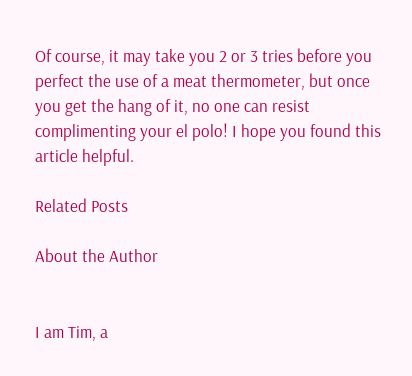Of course, it may take you 2 or 3 tries before you perfect the use of a meat thermometer, but once you get the hang of it, no one can resist complimenting your el polo! I hope you found this article helpful.

Related Posts

About the Author


I am Tim, a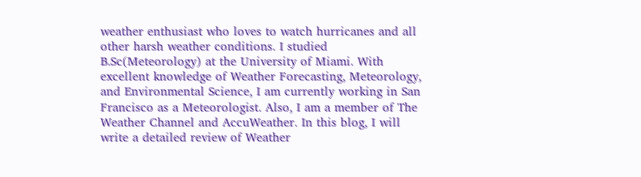weather enthusiast who loves to watch hurricanes and all other harsh weather conditions. I studied B.Sc(Meteorology) at the University of Miami. With excellent knowledge of Weather Forecasting, Meteorology, and Environmental Science, I am currently working in San Francisco as a Meteorologist. Also, I am a member of The Weather Channel and AccuWeather. In this blog, I will write a detailed review of Weather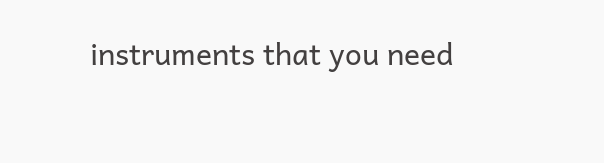instruments that you need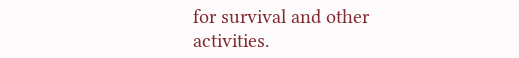for survival and other activities.